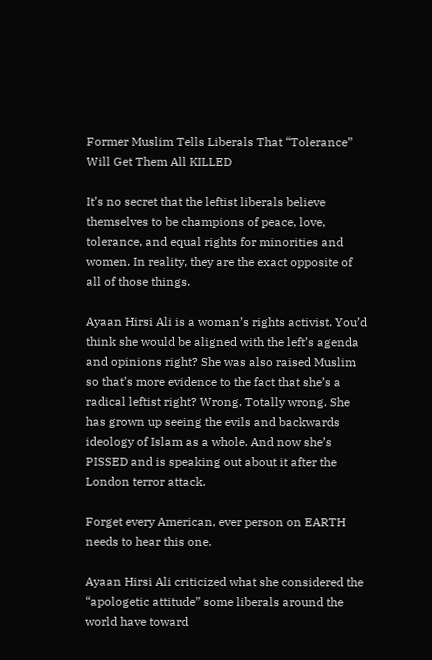Former Muslim Tells Liberals That “Tolerance” Will Get Them All KILLED

It’s no secret that the leftist liberals believe themselves to be champions of peace, love, tolerance, and equal rights for minorities and women. In reality, they are the exact opposite of all of those things.

Ayaan Hirsi Ali is a woman’s rights activist. You’d think she would be aligned with the left’s agenda and opinions right? She was also raised Muslim so that’s more evidence to the fact that she’s a radical leftist right? Wrong. Totally wrong. She has grown up seeing the evils and backwards ideology of Islam as a whole. And now she’s PISSED and is speaking out about it after the London terror attack.

Forget every American, ever person on EARTH needs to hear this one.

Ayaan Hirsi Ali criticized what she considered the “apologetic attitude” some liberals around the world have toward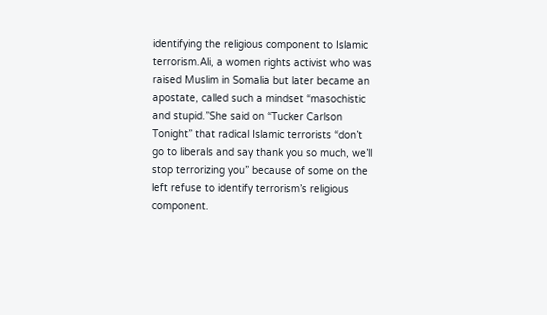identifying the religious component to Islamic terrorism.Ali, a women rights activist who was raised Muslim in Somalia but later became an apostate, called such a mindset “masochistic and stupid.”She said on “Tucker Carlson Tonight” that radical Islamic terrorists “don’t go to liberals and say thank you so much, we’ll stop terrorizing you” because of some on the left refuse to identify terrorism’s religious component.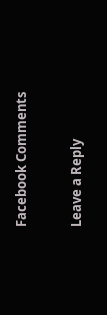Facebook Comments

Leave a Reply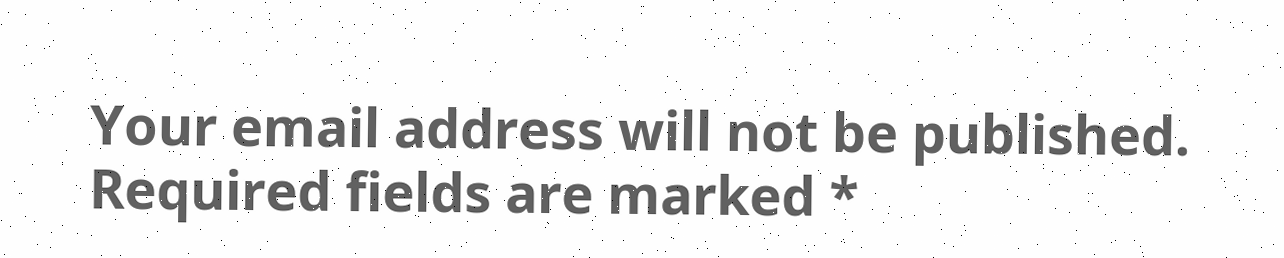Your email address will not be published. Required fields are marked *